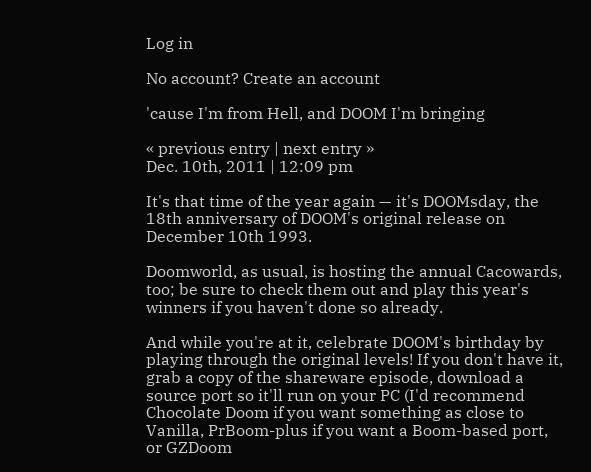Log in

No account? Create an account

'cause I'm from Hell, and DOOM I'm bringing

« previous entry | next entry »
Dec. 10th, 2011 | 12:09 pm

It's that time of the year again — it's DOOMsday, the 18th anniversary of DOOM's original release on December 10th 1993.

Doomworld, as usual, is hosting the annual Cacowards, too; be sure to check them out and play this year's winners if you haven't done so already.

And while you're at it, celebrate DOOM's birthday by playing through the original levels! If you don't have it, grab a copy of the shareware episode, download a source port so it'll run on your PC (I'd recommend Chocolate Doom if you want something as close to Vanilla, PrBoom-plus if you want a Boom-based port, or GZDoom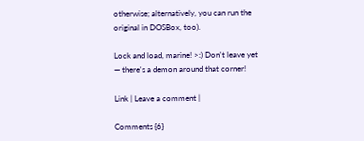otherwise; alternatively, you can run the original in DOSBox, too).

Lock and load, marine! >:) Don't leave yet — there's a demon around that corner!

Link | Leave a comment |

Comments {6}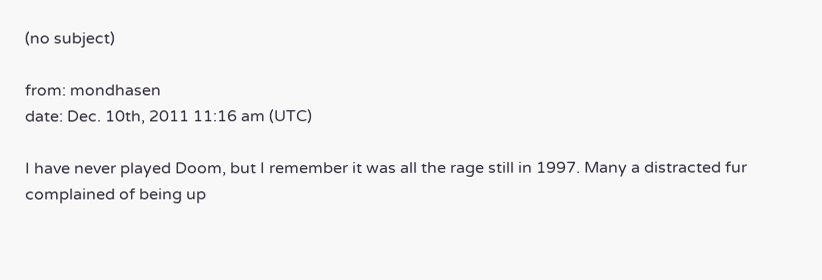(no subject)

from: mondhasen
date: Dec. 10th, 2011 11:16 am (UTC)

I have never played Doom, but I remember it was all the rage still in 1997. Many a distracted fur complained of being up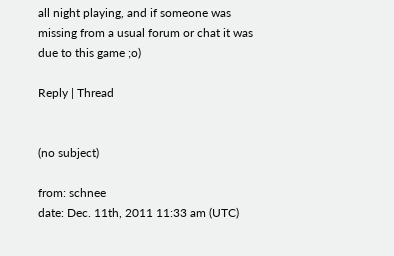all night playing, and if someone was missing from a usual forum or chat it was due to this game ;o)

Reply | Thread


(no subject)

from: schnee
date: Dec. 11th, 2011 11:33 am (UTC)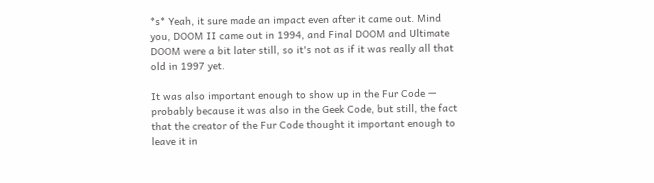*s* Yeah, it sure made an impact even after it came out. Mind you, DOOM II came out in 1994, and Final DOOM and Ultimate DOOM were a bit later still, so it's not as if it was really all that old in 1997 yet.

It was also important enough to show up in the Fur Code — probably because it was also in the Geek Code, but still, the fact that the creator of the Fur Code thought it important enough to leave it in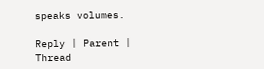speaks volumes.

Reply | Parent | Thread